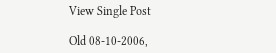View Single Post

Old 08-10-2006,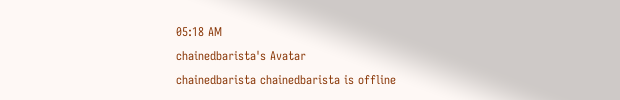05:18 AM
chainedbarista's Avatar
chainedbarista chainedbarista is offline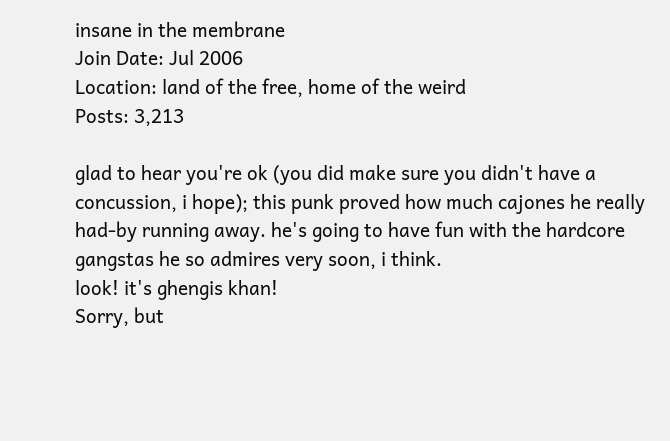insane in the membrane
Join Date: Jul 2006
Location: land of the free, home of the weird
Posts: 3,213

glad to hear you're ok (you did make sure you didn't have a concussion, i hope); this punk proved how much cajones he really had-by running away. he's going to have fun with the hardcore gangstas he so admires very soon, i think.
look! it's ghengis khan!
Sorry, but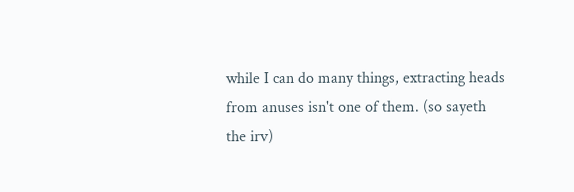while I can do many things, extracting heads from anuses isn't one of them. (so sayeth the irv)